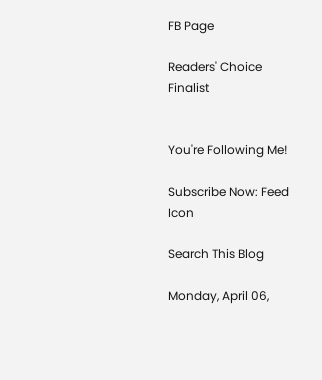FB Page

Readers' Choice Finalist


You're Following Me!

Subscribe Now: Feed Icon

Search This Blog

Monday, April 06,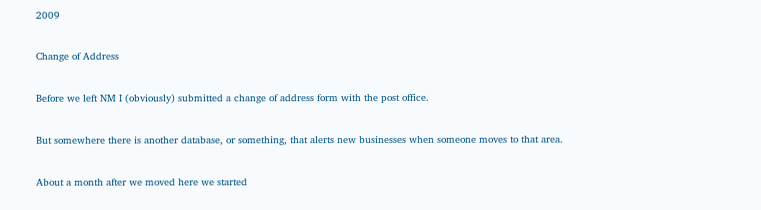2009

Change of Address

Before we left NM I (obviously) submitted a change of address form with the post office.

But somewhere there is another database, or something, that alerts new businesses when someone moves to that area.

About a month after we moved here we started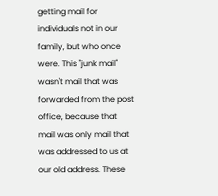getting mail for individuals not in our family, but who once were. This "junk mail" wasn't mail that was forwarded from the post office, because that mail was only mail that was addressed to us at our old address. These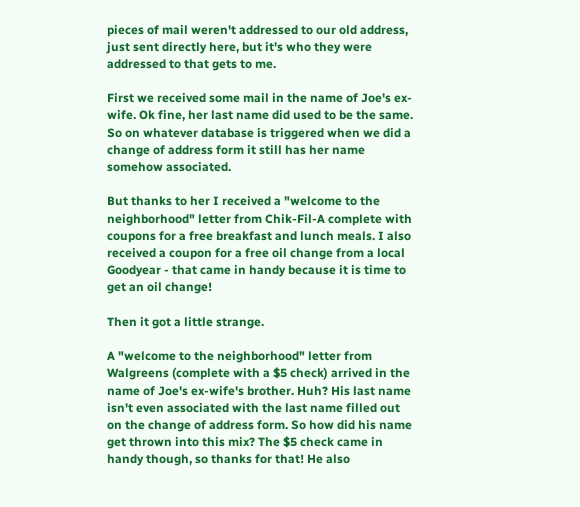pieces of mail weren't addressed to our old address, just sent directly here, but it's who they were addressed to that gets to me.

First we received some mail in the name of Joe's ex-wife. Ok fine, her last name did used to be the same. So on whatever database is triggered when we did a change of address form it still has her name somehow associated.

But thanks to her I received a "welcome to the neighborhood" letter from Chik-Fil-A complete with coupons for a free breakfast and lunch meals. I also received a coupon for a free oil change from a local Goodyear - that came in handy because it is time to get an oil change!

Then it got a little strange.

A "welcome to the neighborhood" letter from Walgreens (complete with a $5 check) arrived in the name of Joe's ex-wife's brother. Huh? His last name isn't even associated with the last name filled out on the change of address form. So how did his name get thrown into this mix? The $5 check came in handy though, so thanks for that! He also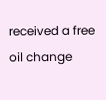received a free oil change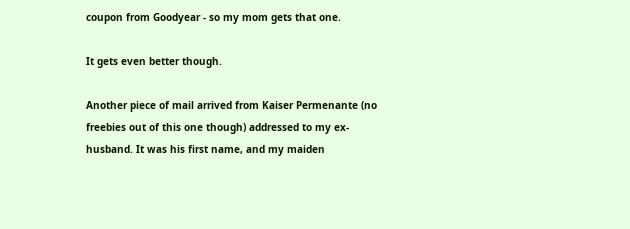coupon from Goodyear - so my mom gets that one.

It gets even better though.

Another piece of mail arrived from Kaiser Permenante (no freebies out of this one though) addressed to my ex-husband. It was his first name, and my maiden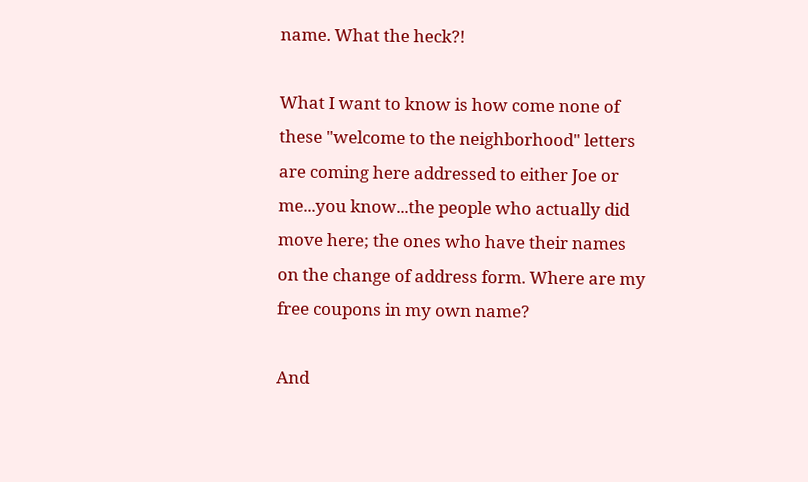name. What the heck?!

What I want to know is how come none of these "welcome to the neighborhood" letters are coming here addressed to either Joe or me...you know...the people who actually did move here; the ones who have their names on the change of address form. Where are my free coupons in my own name?

And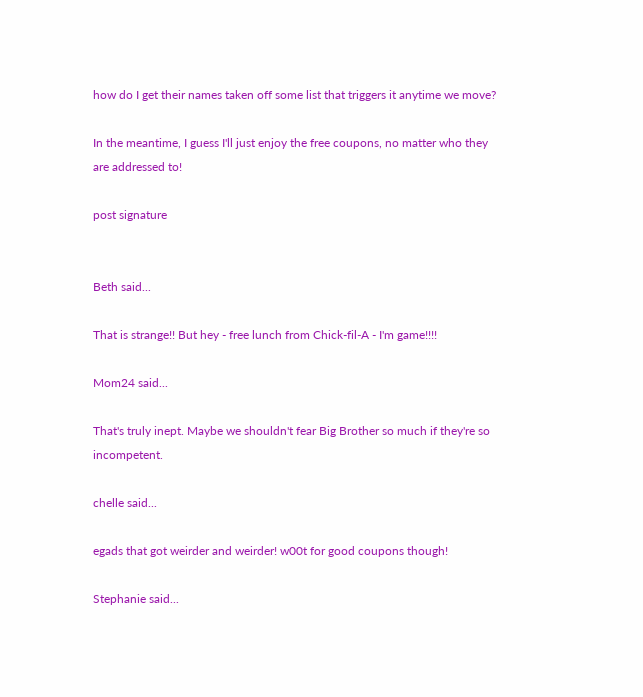how do I get their names taken off some list that triggers it anytime we move?

In the meantime, I guess I'll just enjoy the free coupons, no matter who they are addressed to!

post signature


Beth said...

That is strange!! But hey - free lunch from Chick-fil-A - I'm game!!!!

Mom24 said...

That's truly inept. Maybe we shouldn't fear Big Brother so much if they're so incompetent.

chelle said...

egads that got weirder and weirder! w00t for good coupons though!

Stephanie said...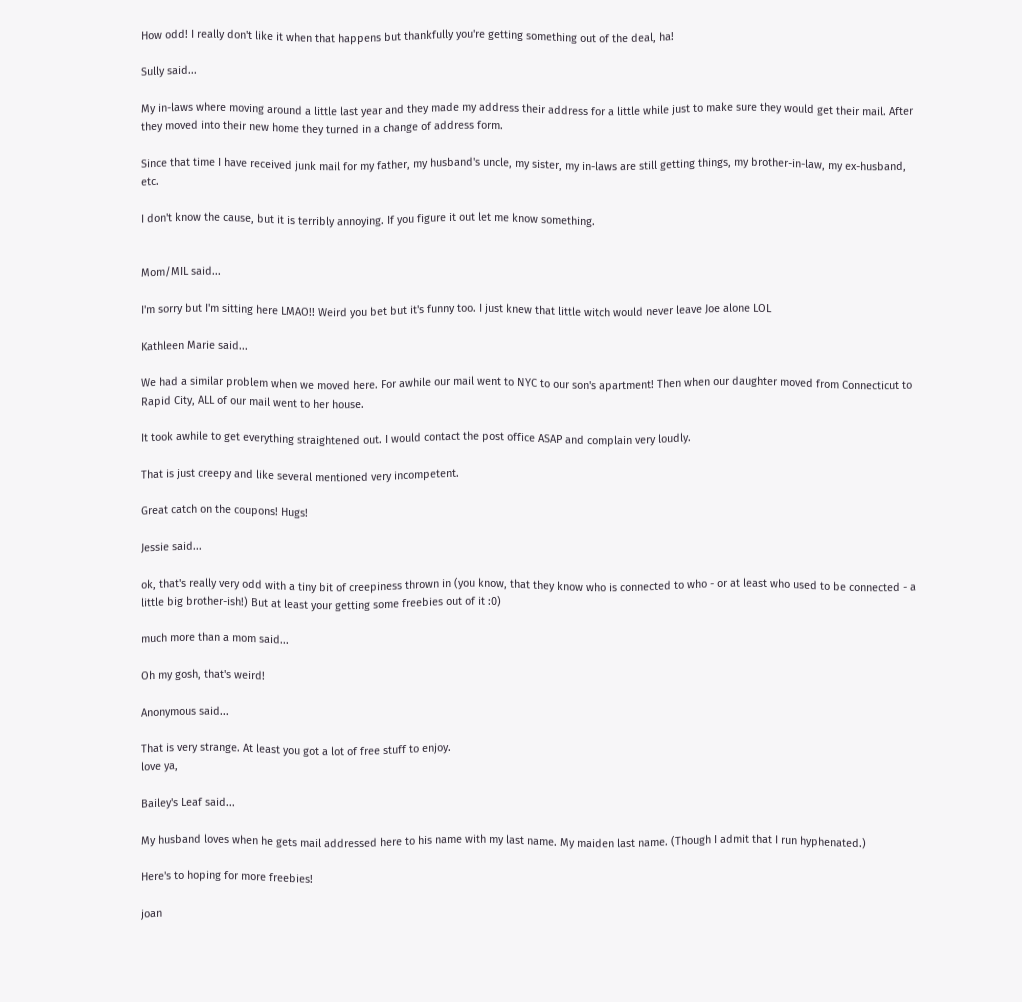How odd! I really don't like it when that happens but thankfully you're getting something out of the deal, ha!

Sully said...

My in-laws where moving around a little last year and they made my address their address for a little while just to make sure they would get their mail. After they moved into their new home they turned in a change of address form.

Since that time I have received junk mail for my father, my husband's uncle, my sister, my in-laws are still getting things, my brother-in-law, my ex-husband, etc.

I don't know the cause, but it is terribly annoying. If you figure it out let me know something.


Mom/MIL said...

I'm sorry but I'm sitting here LMAO!! Weird you bet but it's funny too. I just knew that little witch would never leave Joe alone LOL

Kathleen Marie said...

We had a similar problem when we moved here. For awhile our mail went to NYC to our son's apartment! Then when our daughter moved from Connecticut to Rapid City, ALL of our mail went to her house.

It took awhile to get everything straightened out. I would contact the post office ASAP and complain very loudly.

That is just creepy and like several mentioned very incompetent.

Great catch on the coupons! Hugs!

Jessie said...

ok, that's really very odd with a tiny bit of creepiness thrown in (you know, that they know who is connected to who - or at least who used to be connected - a little big brother-ish!) But at least your getting some freebies out of it :0)

much more than a mom said...

Oh my gosh, that's weird!

Anonymous said...

That is very strange. At least you got a lot of free stuff to enjoy.
love ya,

Bailey's Leaf said...

My husband loves when he gets mail addressed here to his name with my last name. My maiden last name. (Though I admit that I run hyphenated.)

Here's to hoping for more freebies!

joan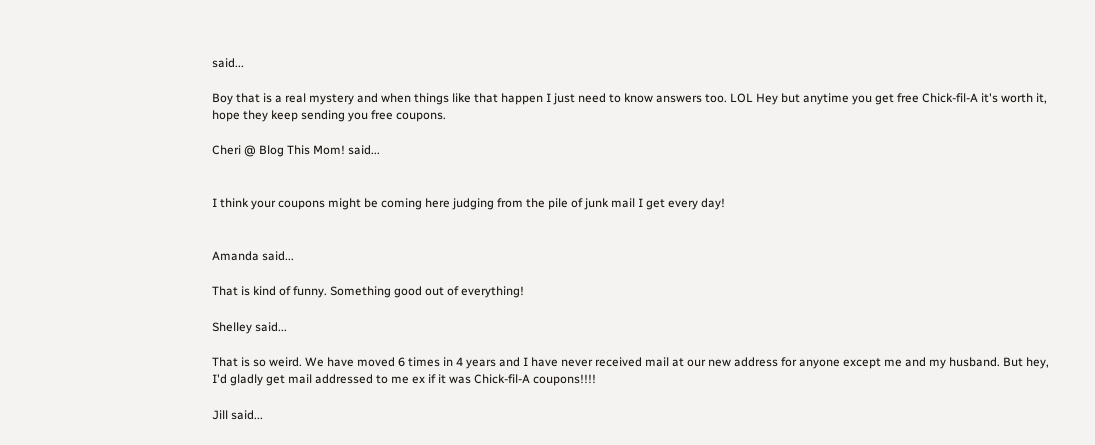said...

Boy that is a real mystery and when things like that happen I just need to know answers too. LOL Hey but anytime you get free Chick-fil-A it's worth it, hope they keep sending you free coupons.

Cheri @ Blog This Mom! said...


I think your coupons might be coming here judging from the pile of junk mail I get every day!


Amanda said...

That is kind of funny. Something good out of everything!

Shelley said...

That is so weird. We have moved 6 times in 4 years and I have never received mail at our new address for anyone except me and my husband. But hey, I'd gladly get mail addressed to me ex if it was Chick-fil-A coupons!!!!

Jill said...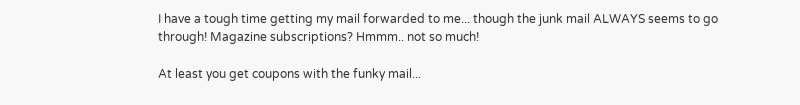I have a tough time getting my mail forwarded to me... though the junk mail ALWAYS seems to go through! Magazine subscriptions? Hmmm.. not so much!

At least you get coupons with the funky mail...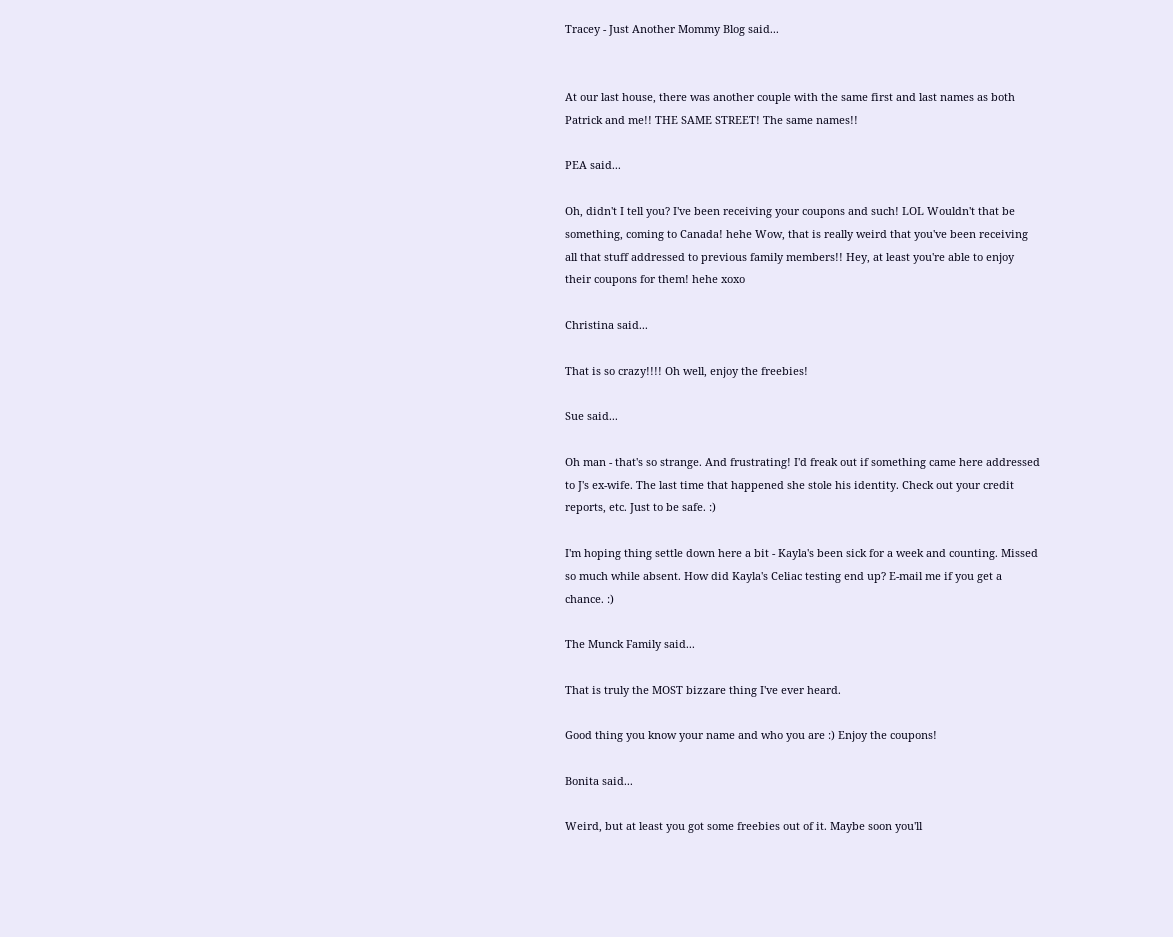Tracey - Just Another Mommy Blog said...


At our last house, there was another couple with the same first and last names as both Patrick and me!! THE SAME STREET! The same names!!

PEA said...

Oh, didn't I tell you? I've been receiving your coupons and such! LOL Wouldn't that be something, coming to Canada! hehe Wow, that is really weird that you've been receiving all that stuff addressed to previous family members!! Hey, at least you're able to enjoy their coupons for them! hehe xoxo

Christina said...

That is so crazy!!!! Oh well, enjoy the freebies!

Sue said...

Oh man - that's so strange. And frustrating! I'd freak out if something came here addressed to J's ex-wife. The last time that happened she stole his identity. Check out your credit reports, etc. Just to be safe. :)

I'm hoping thing settle down here a bit - Kayla's been sick for a week and counting. Missed so much while absent. How did Kayla's Celiac testing end up? E-mail me if you get a chance. :)

The Munck Family said...

That is truly the MOST bizzare thing I've ever heard.

Good thing you know your name and who you are :) Enjoy the coupons!

Bonita said...

Weird, but at least you got some freebies out of it. Maybe soon you'll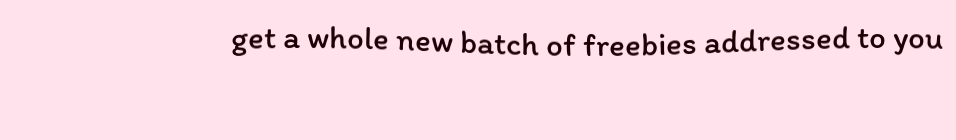get a whole new batch of freebies addressed to you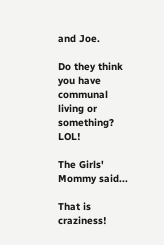and Joe.

Do they think you have communal living or something? LOL!

The Girls' Mommy said...

That is craziness!